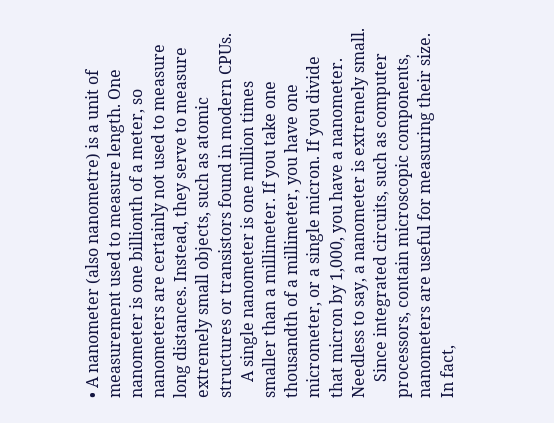• A nanometer (also nanometre) is a unit of measurement used to measure length. One nanometer is one billionth of a meter, so nanometers are certainly not used to measure long distances. Instead, they serve to measure extremely small objects, such as atomic structures or transistors found in modern CPUs.
    A single nanometer is one million times smaller than a millimeter. If you take one thousandth of a millimeter, you have one micrometer, or a single micron. If you divide that micron by 1,000, you have a nanometer. Needless to say, a nanometer is extremely small.
    Since integrated circuits, such as computer processors, contain microscopic components, nanometers are useful for measuring their size. In fact,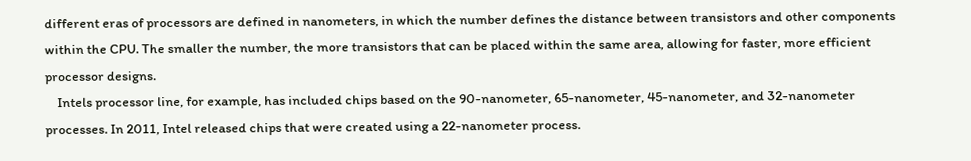different eras of processors are defined in nanometers, in which the number defines the distance between transistors and other components within the CPU. The smaller the number, the more transistors that can be placed within the same area, allowing for faster, more efficient processor designs.
    Intels processor line, for example, has included chips based on the 90-nanometer, 65-nanometer, 45-nanometer, and 32-nanometer processes. In 2011, Intel released chips that were created using a 22-nanometer process.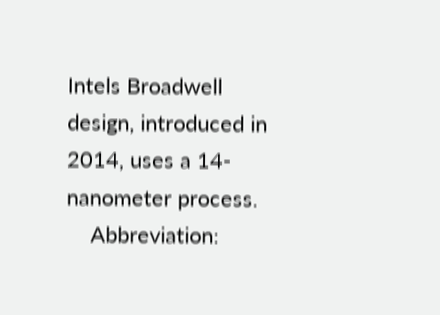Intels Broadwell design, introduced in 2014, uses a 14-nanometer process.
    Abbreviation: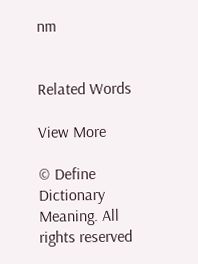nm


Related Words

View More

© Define Dictionary Meaning. All rights reserved